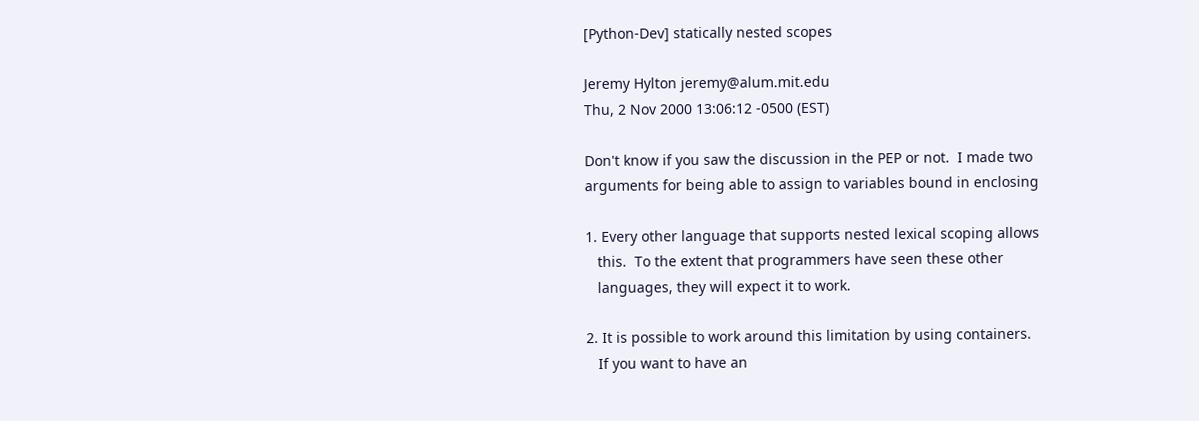[Python-Dev] statically nested scopes

Jeremy Hylton jeremy@alum.mit.edu
Thu, 2 Nov 2000 13:06:12 -0500 (EST)

Don't know if you saw the discussion in the PEP or not.  I made two
arguments for being able to assign to variables bound in enclosing

1. Every other language that supports nested lexical scoping allows
   this.  To the extent that programmers have seen these other
   languages, they will expect it to work.

2. It is possible to work around this limitation by using containers.
   If you want to have an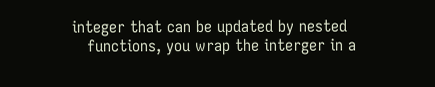integer that can be updated by nested
   functions, you wrap the interger in a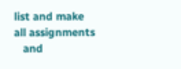list and make all assignments
   and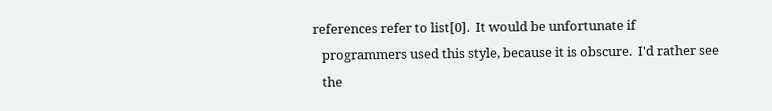references refer to list[0].  It would be unfortunate if
   programmers used this style, because it is obscure.  I'd rather see
   the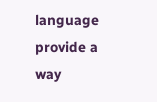language provide a way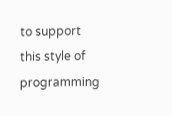to support this style of programming